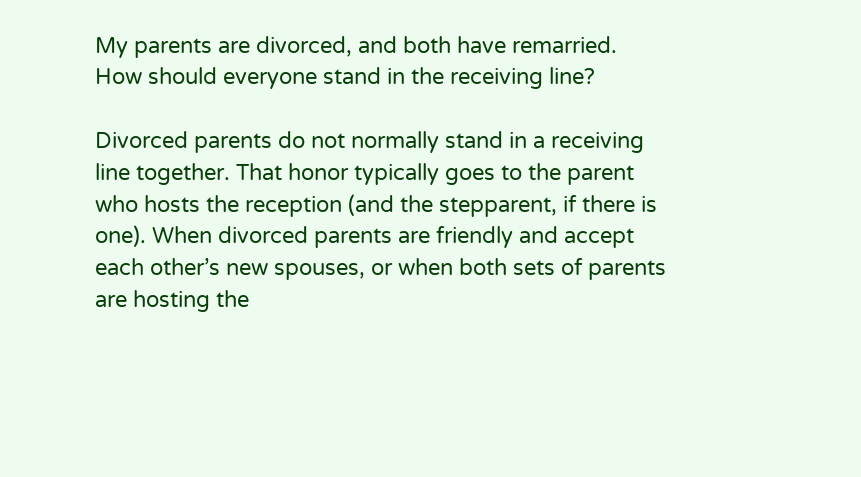My parents are divorced, and both have remarried. How should everyone stand in the receiving line?

Divorced parents do not normally stand in a receiving line together. That honor typically goes to the parent who hosts the reception (and the stepparent, if there is one). When divorced parents are friendly and accept each other’s new spouses, or when both sets of parents are hosting the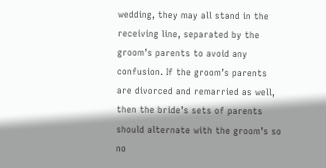wedding, they may all stand in the receiving line, separated by the groom’s parents to avoid any confusion. If the groom’s parents are divorced and remarried as well, then the bride’s sets of parents should alternate with the groom’s so no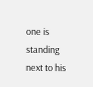one is standing next to his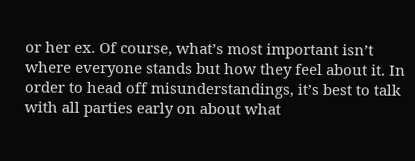or her ex. Of course, what’s most important isn’t where everyone stands but how they feel about it. In order to head off misunderstandings, it’s best to talk with all parties early on about what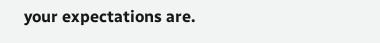your expectations are.